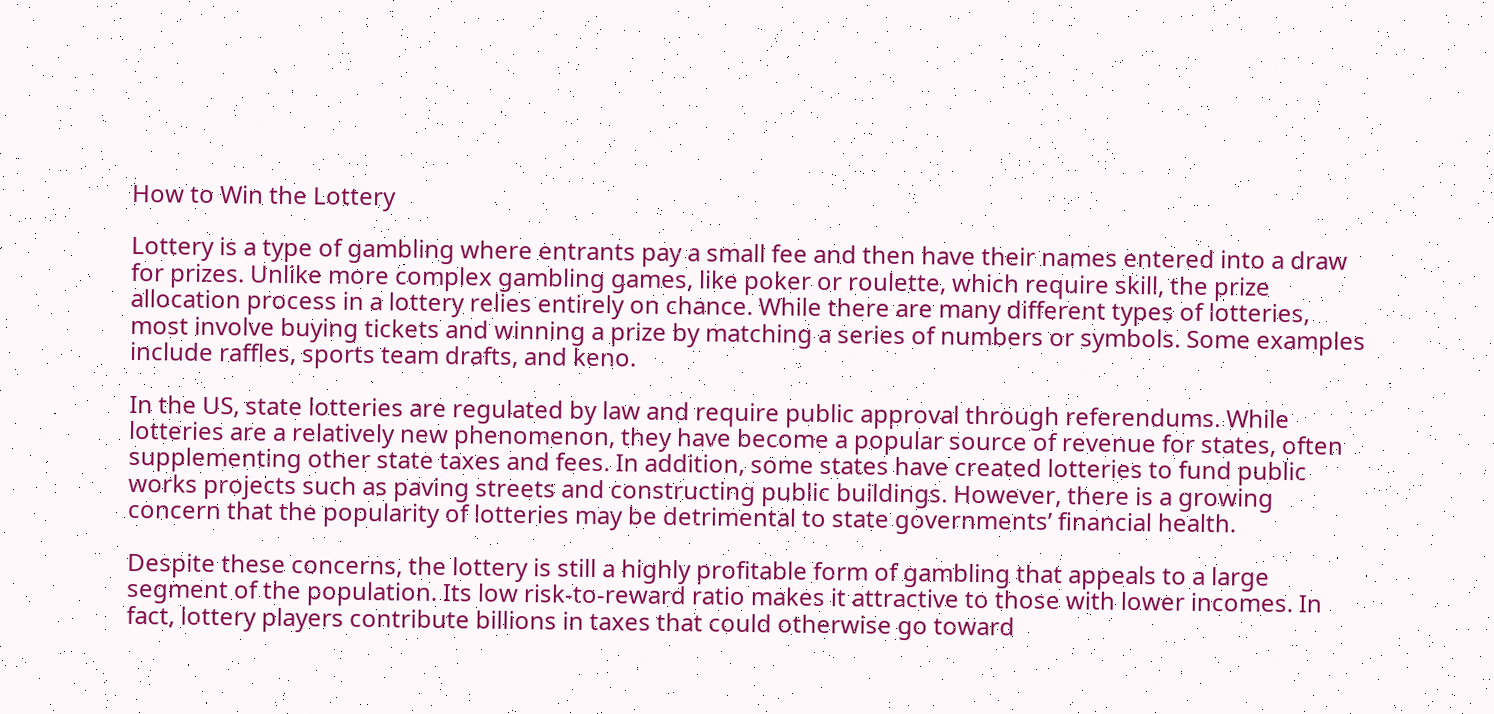How to Win the Lottery

Lottery is a type of gambling where entrants pay a small fee and then have their names entered into a draw for prizes. Unlike more complex gambling games, like poker or roulette, which require skill, the prize allocation process in a lottery relies entirely on chance. While there are many different types of lotteries, most involve buying tickets and winning a prize by matching a series of numbers or symbols. Some examples include raffles, sports team drafts, and keno.

In the US, state lotteries are regulated by law and require public approval through referendums. While lotteries are a relatively new phenomenon, they have become a popular source of revenue for states, often supplementing other state taxes and fees. In addition, some states have created lotteries to fund public works projects such as paving streets and constructing public buildings. However, there is a growing concern that the popularity of lotteries may be detrimental to state governments’ financial health.

Despite these concerns, the lottery is still a highly profitable form of gambling that appeals to a large segment of the population. Its low risk-to-reward ratio makes it attractive to those with lower incomes. In fact, lottery players contribute billions in taxes that could otherwise go toward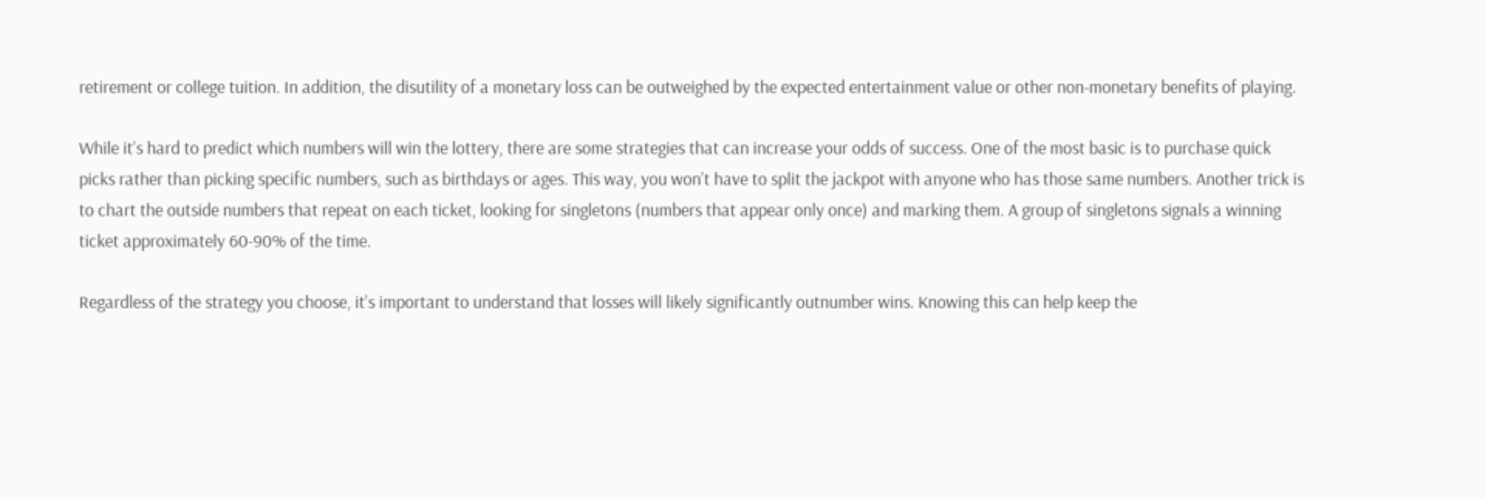retirement or college tuition. In addition, the disutility of a monetary loss can be outweighed by the expected entertainment value or other non-monetary benefits of playing.

While it’s hard to predict which numbers will win the lottery, there are some strategies that can increase your odds of success. One of the most basic is to purchase quick picks rather than picking specific numbers, such as birthdays or ages. This way, you won’t have to split the jackpot with anyone who has those same numbers. Another trick is to chart the outside numbers that repeat on each ticket, looking for singletons (numbers that appear only once) and marking them. A group of singletons signals a winning ticket approximately 60-90% of the time.

Regardless of the strategy you choose, it’s important to understand that losses will likely significantly outnumber wins. Knowing this can help keep the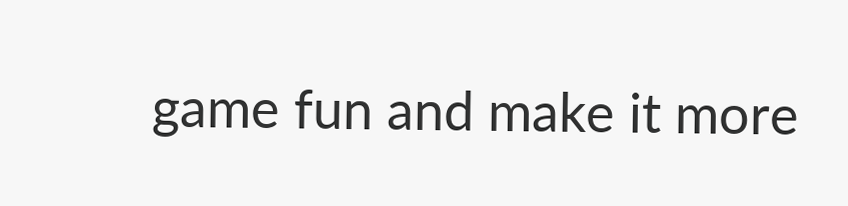game fun and make it more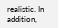realistic. In addition,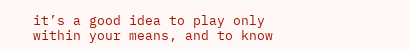it’s a good idea to play only within your means, and to know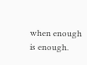when enough is enough.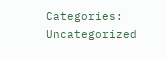Categories: Uncategorized